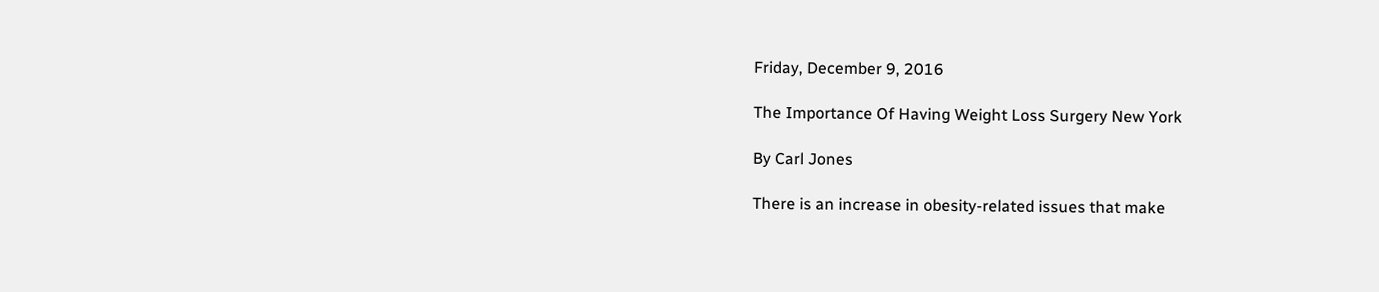Friday, December 9, 2016

The Importance Of Having Weight Loss Surgery New York

By Carl Jones

There is an increase in obesity-related issues that make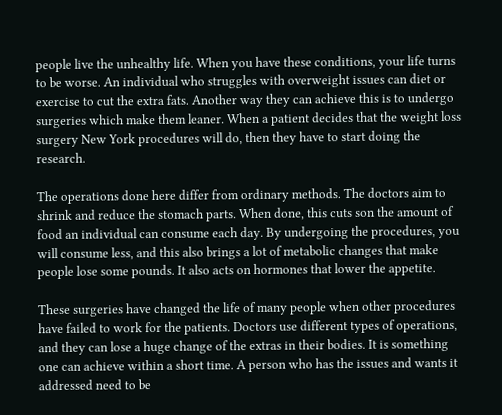people live the unhealthy life. When you have these conditions, your life turns to be worse. An individual who struggles with overweight issues can diet or exercise to cut the extra fats. Another way they can achieve this is to undergo surgeries which make them leaner. When a patient decides that the weight loss surgery New York procedures will do, then they have to start doing the research.

The operations done here differ from ordinary methods. The doctors aim to shrink and reduce the stomach parts. When done, this cuts son the amount of food an individual can consume each day. By undergoing the procedures, you will consume less, and this also brings a lot of metabolic changes that make people lose some pounds. It also acts on hormones that lower the appetite.

These surgeries have changed the life of many people when other procedures have failed to work for the patients. Doctors use different types of operations, and they can lose a huge change of the extras in their bodies. It is something one can achieve within a short time. A person who has the issues and wants it addressed need to be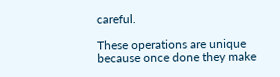careful.

These operations are unique because once done they make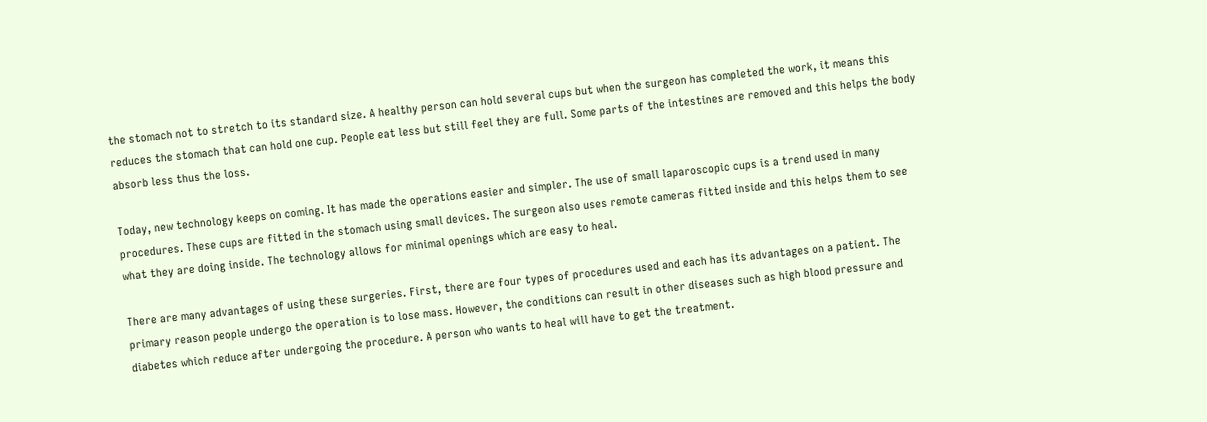the stomach not to stretch to its standard size. A healthy person can hold several cups but when the surgeon has completed the work, it means this reduces the stomach that can hold one cup. People eat less but still feel they are full. Some parts of the intestines are removed and this helps the body absorb less thus the loss.

Today, new technology keeps on coming. It has made the operations easier and simpler. The use of small laparoscopic cups is a trend used in many procedures. These cups are fitted in the stomach using small devices. The surgeon also uses remote cameras fitted inside and this helps them to see what they are doing inside. The technology allows for minimal openings which are easy to heal.

There are many advantages of using these surgeries. First, there are four types of procedures used and each has its advantages on a patient. The primary reason people undergo the operation is to lose mass. However, the conditions can result in other diseases such as high blood pressure and diabetes which reduce after undergoing the procedure. A person who wants to heal will have to get the treatment.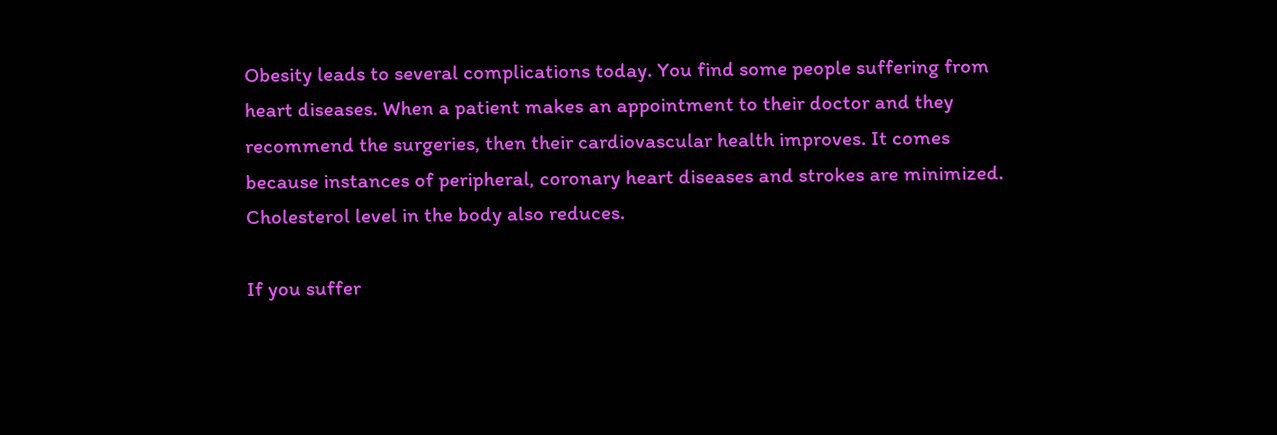Obesity leads to several complications today. You find some people suffering from heart diseases. When a patient makes an appointment to their doctor and they recommend the surgeries, then their cardiovascular health improves. It comes because instances of peripheral, coronary heart diseases and strokes are minimized. Cholesterol level in the body also reduces.

If you suffer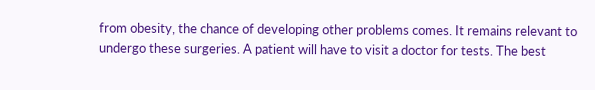from obesity, the chance of developing other problems comes. It remains relevant to undergo these surgeries. A patient will have to visit a doctor for tests. The best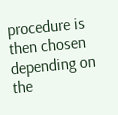procedure is then chosen depending on the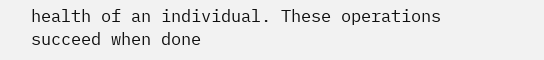health of an individual. These operations succeed when done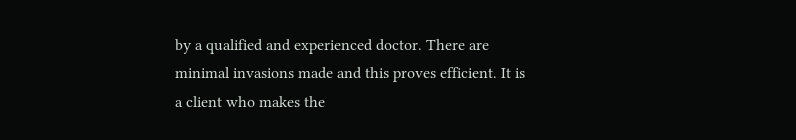by a qualified and experienced doctor. There are minimal invasions made and this proves efficient. It is a client who makes the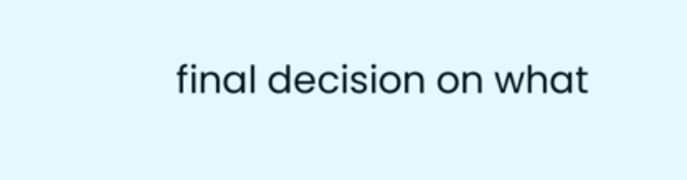final decision on what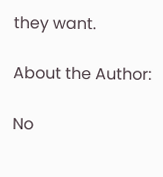they want.

About the Author:

No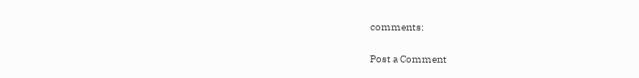comments:

Post a Comment